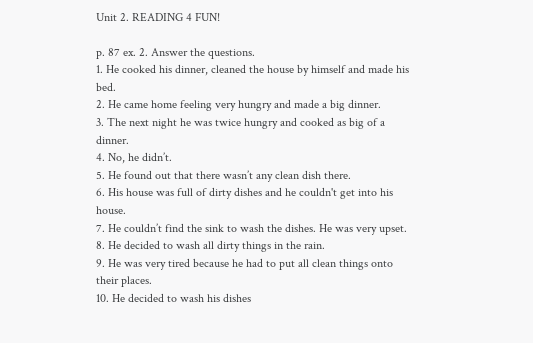Unit 2. READING 4 FUN!

p. 87 ex. 2. Answer the questions.
1. He cooked his dinner, cleaned the house by himself and made his bed.
2. He came home feeling very hungry and made a big dinner.
3. The next night he was twice hungry and cooked as big of a dinner.
4. No, he didn’t.
5. He found out that there wasn’t any clean dish there.
6. His house was full of dirty dishes and he couldn't get into his house.
7. He couldn’t find the sink to wash the dishes. He was very upset.
8. He decided to wash all dirty things in the rain.
9. He was very tired because he had to put all clean things onto their places.
10. He decided to wash his dishes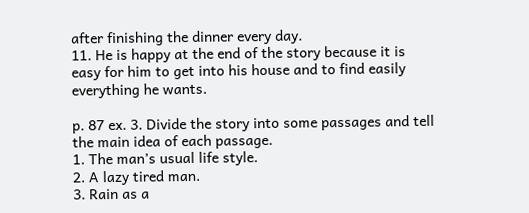after finishing the dinner every day.
11. He is happy at the end of the story because it is easy for him to get into his house and to find easily everything he wants.

p. 87 ex. 3. Divide the story into some passages and tell the main idea of each passage.
1. The man’s usual life style.
2. A lazy tired man.
3. Rain as a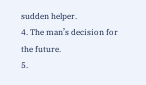sudden helper.
4. The man’s decision for the future.
5.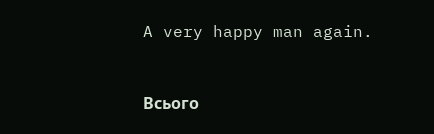A very happy man again.


Всього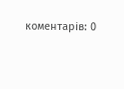коментарів: 0